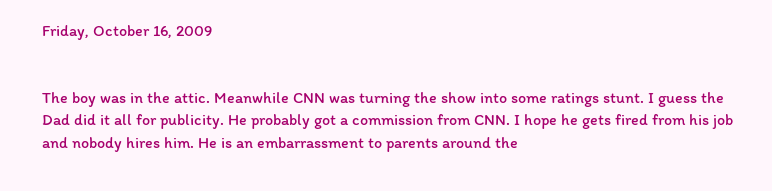Friday, October 16, 2009


The boy was in the attic. Meanwhile CNN was turning the show into some ratings stunt. I guess the Dad did it all for publicity. He probably got a commission from CNN. I hope he gets fired from his job and nobody hires him. He is an embarrassment to parents around the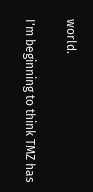world.

I'm beginning to think TMZ has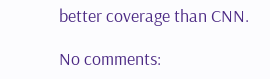better coverage than CNN.

No comments: